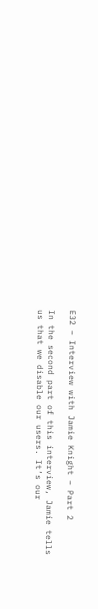E32 – Interview with Jamie Knight – Part 2

In the second part of this interview, Jamie tells us that we disable our users. It’s our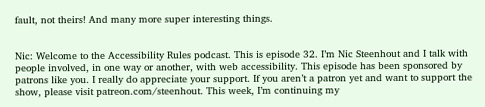fault, not theirs! And many more super interesting things.


Nic: Welcome to the Accessibility Rules podcast. This is episode 32. I’m Nic Steenhout and I talk with people involved, in one way or another, with web accessibility. This episode has been sponsored by patrons like you. I really do appreciate your support. If you aren’t a patron yet and want to support the show, please visit patreon.com/steenhout. This week, I’m continuing my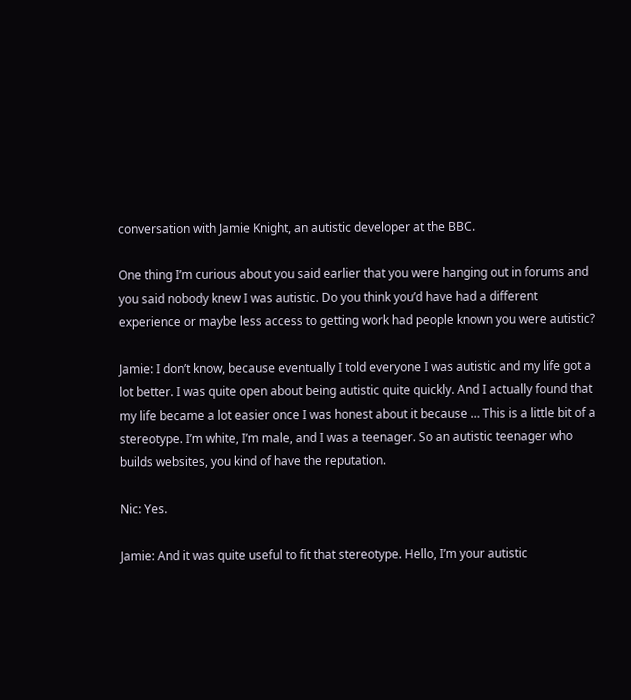conversation with Jamie Knight, an autistic developer at the BBC.

One thing I’m curious about you said earlier that you were hanging out in forums and you said nobody knew I was autistic. Do you think you’d have had a different experience or maybe less access to getting work had people known you were autistic?

Jamie: I don’t know, because eventually I told everyone I was autistic and my life got a lot better. I was quite open about being autistic quite quickly. And I actually found that my life became a lot easier once I was honest about it because … This is a little bit of a stereotype. I’m white, I’m male, and I was a teenager. So an autistic teenager who builds websites, you kind of have the reputation.

Nic: Yes.

Jamie: And it was quite useful to fit that stereotype. Hello, I’m your autistic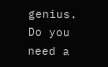genius. Do you need a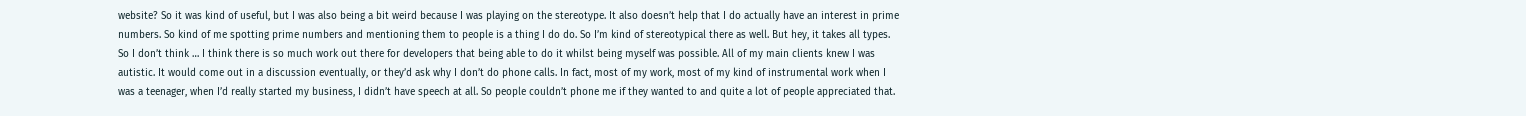website? So it was kind of useful, but I was also being a bit weird because I was playing on the stereotype. It also doesn’t help that I do actually have an interest in prime numbers. So kind of me spotting prime numbers and mentioning them to people is a thing I do do. So I’m kind of stereotypical there as well. But hey, it takes all types. So I don’t think … I think there is so much work out there for developers that being able to do it whilst being myself was possible. All of my main clients knew I was autistic. It would come out in a discussion eventually, or they’d ask why I don’t do phone calls. In fact, most of my work, most of my kind of instrumental work when I was a teenager, when I’d really started my business, I didn’t have speech at all. So people couldn’t phone me if they wanted to and quite a lot of people appreciated that.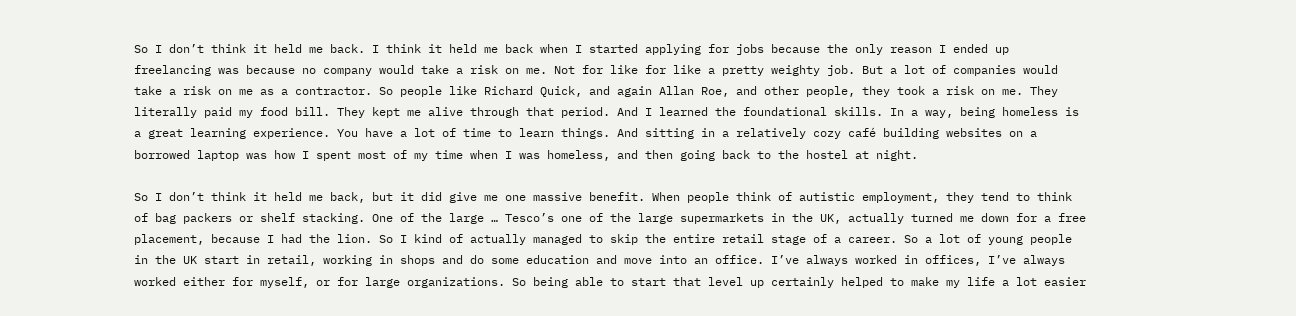So I don’t think it held me back. I think it held me back when I started applying for jobs because the only reason I ended up freelancing was because no company would take a risk on me. Not for like for like a pretty weighty job. But a lot of companies would take a risk on me as a contractor. So people like Richard Quick, and again Allan Roe, and other people, they took a risk on me. They literally paid my food bill. They kept me alive through that period. And I learned the foundational skills. In a way, being homeless is a great learning experience. You have a lot of time to learn things. And sitting in a relatively cozy café building websites on a borrowed laptop was how I spent most of my time when I was homeless, and then going back to the hostel at night.

So I don’t think it held me back, but it did give me one massive benefit. When people think of autistic employment, they tend to think of bag packers or shelf stacking. One of the large … Tesco’s one of the large supermarkets in the UK, actually turned me down for a free placement, because I had the lion. So I kind of actually managed to skip the entire retail stage of a career. So a lot of young people in the UK start in retail, working in shops and do some education and move into an office. I’ve always worked in offices, I’ve always worked either for myself, or for large organizations. So being able to start that level up certainly helped to make my life a lot easier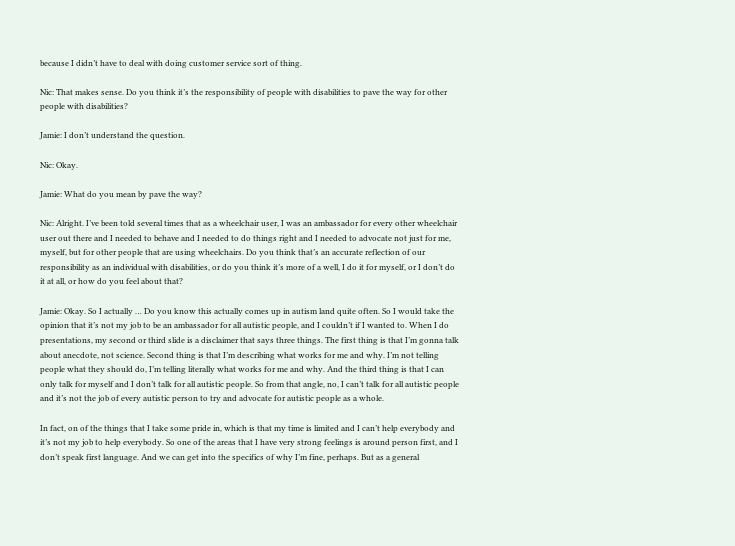because I didn’t have to deal with doing customer service sort of thing.

Nic: That makes sense. Do you think it’s the responsibility of people with disabilities to pave the way for other people with disabilities?

Jamie: I don’t understand the question.

Nic: Okay.

Jamie: What do you mean by pave the way?

Nic: Alright. I’ve been told several times that as a wheelchair user, I was an ambassador for every other wheelchair user out there and I needed to behave and I needed to do things right and I needed to advocate not just for me, myself, but for other people that are using wheelchairs. Do you think that’s an accurate reflection of our responsibility as an individual with disabilities, or do you think it’s more of a well, I do it for myself, or I don’t do it at all, or how do you feel about that?

Jamie: Okay. So I actually … Do you know this actually comes up in autism land quite often. So I would take the opinion that it’s not my job to be an ambassador for all autistic people, and I couldn’t if I wanted to. When I do presentations, my second or third slide is a disclaimer that says three things. The first thing is that I’m gonna talk about anecdote, not science. Second thing is that I’m describing what works for me and why. I’m not telling people what they should do, I’m telling literally what works for me and why. And the third thing is that I can only talk for myself and I don’t talk for all autistic people. So from that angle, no, I can’t talk for all autistic people and it’s not the job of every autistic person to try and advocate for autistic people as a whole.

In fact, on of the things that I take some pride in, which is that my time is limited and I can’t help everybody and it’s not my job to help everybody. So one of the areas that I have very strong feelings is around person first, and I don’t speak first language. And we can get into the specifics of why I’m fine, perhaps. But as a general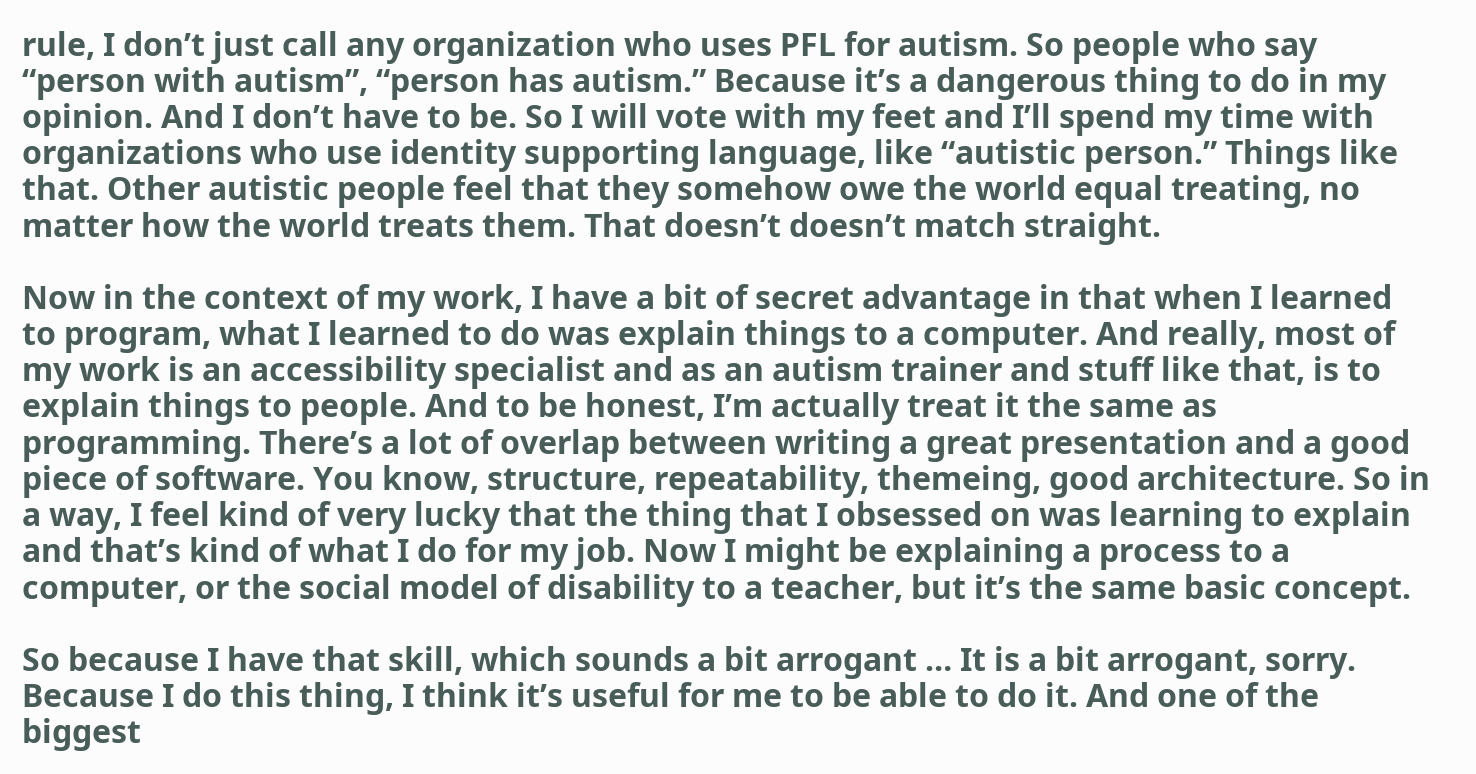rule, I don’t just call any organization who uses PFL for autism. So people who say “person with autism”, “person has autism.” Because it’s a dangerous thing to do in my opinion. And I don’t have to be. So I will vote with my feet and I’ll spend my time with organizations who use identity supporting language, like “autistic person.” Things like that. Other autistic people feel that they somehow owe the world equal treating, no matter how the world treats them. That doesn’t doesn’t match straight.

Now in the context of my work, I have a bit of secret advantage in that when I learned to program, what I learned to do was explain things to a computer. And really, most of my work is an accessibility specialist and as an autism trainer and stuff like that, is to explain things to people. And to be honest, I’m actually treat it the same as programming. There’s a lot of overlap between writing a great presentation and a good piece of software. You know, structure, repeatability, themeing, good architecture. So in a way, I feel kind of very lucky that the thing that I obsessed on was learning to explain and that’s kind of what I do for my job. Now I might be explaining a process to a computer, or the social model of disability to a teacher, but it’s the same basic concept.

So because I have that skill, which sounds a bit arrogant … It is a bit arrogant, sorry. Because I do this thing, I think it’s useful for me to be able to do it. And one of the biggest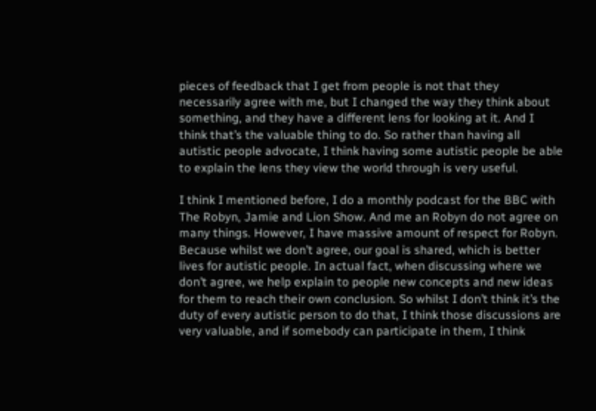pieces of feedback that I get from people is not that they necessarily agree with me, but I changed the way they think about something, and they have a different lens for looking at it. And I think that’s the valuable thing to do. So rather than having all autistic people advocate, I think having some autistic people be able to explain the lens they view the world through is very useful.

I think I mentioned before, I do a monthly podcast for the BBC with The Robyn, Jamie and Lion Show. And me an Robyn do not agree on many things. However, I have massive amount of respect for Robyn. Because whilst we don’t agree, our goal is shared, which is better lives for autistic people. In actual fact, when discussing where we don’t agree, we help explain to people new concepts and new ideas for them to reach their own conclusion. So whilst I don’t think it’s the duty of every autistic person to do that, I think those discussions are very valuable, and if somebody can participate in them, I think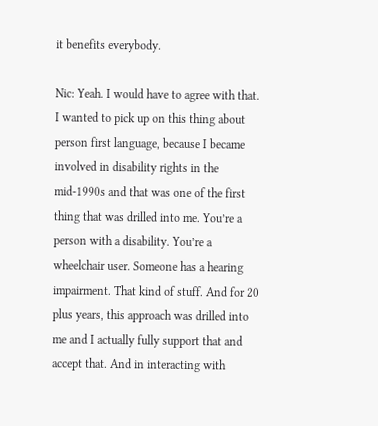it benefits everybody.

Nic: Yeah. I would have to agree with that. I wanted to pick up on this thing about person first language, because I became involved in disability rights in the mid-1990s and that was one of the first thing that was drilled into me. You’re a person with a disability. You’re a wheelchair user. Someone has a hearing impairment. That kind of stuff. And for 20 plus years, this approach was drilled into me and I actually fully support that and accept that. And in interacting with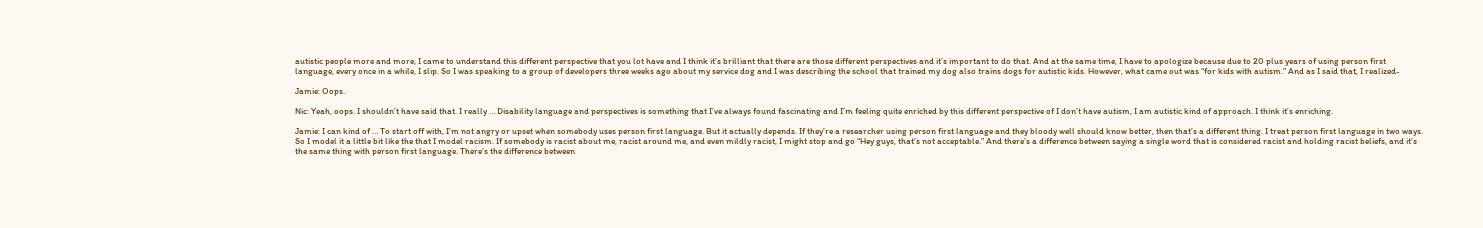autistic people more and more, I came to understand this different perspective that you lot have and I think it’s brilliant that there are those different perspectives and it’s important to do that. And at the same time, I have to apologize because due to 20 plus years of using person first language, every once in a while, I slip. So I was speaking to a group of developers three weeks ago about my service dog and I was describing the school that trained my dog also trains dogs for autistic kids. However, what came out was “for kids with autism.” And as I said that, I realized-

Jamie: Oops.

Nic: Yeah, oops. I shouldn’t have said that. I really … Disability language and perspectives is something that I’ve always found fascinating and I’m feeling quite enriched by this different perspective of I don’t have autism, I am autistic kind of approach. I think it’s enriching.

Jamie: I can kind of … To start off with, I’m not angry or upset when somebody uses person first language. But it actually depends. If they’re a researcher using person first language and they bloody well should know better, then that’s a different thing. I treat person first language in two ways. So I model it a little bit like the that I model racism. If somebody is racist about me, racist around me, and even mildly racist, I might stop and go “Hey guys, that’s not acceptable.” And there’s a difference between saying a single word that is considered racist and holding racist beliefs, and it’s the same thing with person first language. There’s the difference between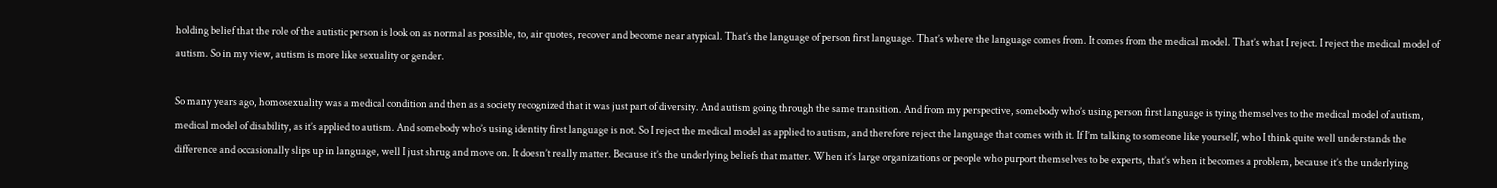holding belief that the role of the autistic person is look on as normal as possible, to, air quotes, recover and become near atypical. That’s the language of person first language. That’s where the language comes from. It comes from the medical model. That’s what I reject. I reject the medical model of autism. So in my view, autism is more like sexuality or gender.

So many years ago, homosexuality was a medical condition and then as a society recognized that it was just part of diversity. And autism going through the same transition. And from my perspective, somebody who’s using person first language is tying themselves to the medical model of autism, medical model of disability, as it’s applied to autism. And somebody who’s using identity first language is not. So I reject the medical model as applied to autism, and therefore reject the language that comes with it. If I’m talking to someone like yourself, who I think quite well understands the difference and occasionally slips up in language, well I just shrug and move on. It doesn’t really matter. Because it’s the underlying beliefs that matter. When it’s large organizations or people who purport themselves to be experts, that’s when it becomes a problem, because it’s the underlying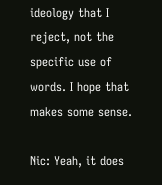ideology that I reject, not the specific use of words. I hope that makes some sense.

Nic: Yeah, it does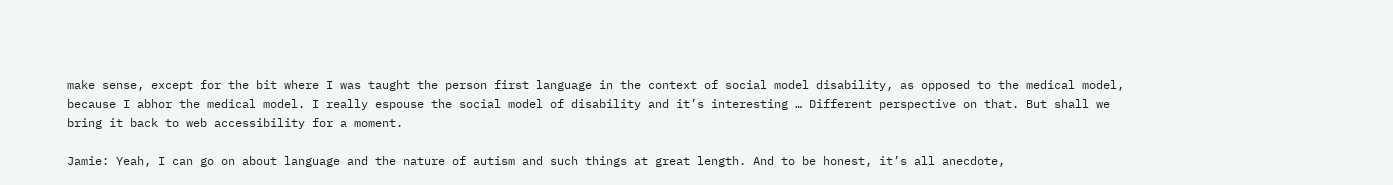make sense, except for the bit where I was taught the person first language in the context of social model disability, as opposed to the medical model, because I abhor the medical model. I really espouse the social model of disability and it’s interesting … Different perspective on that. But shall we bring it back to web accessibility for a moment.

Jamie: Yeah, I can go on about language and the nature of autism and such things at great length. And to be honest, it’s all anecdote,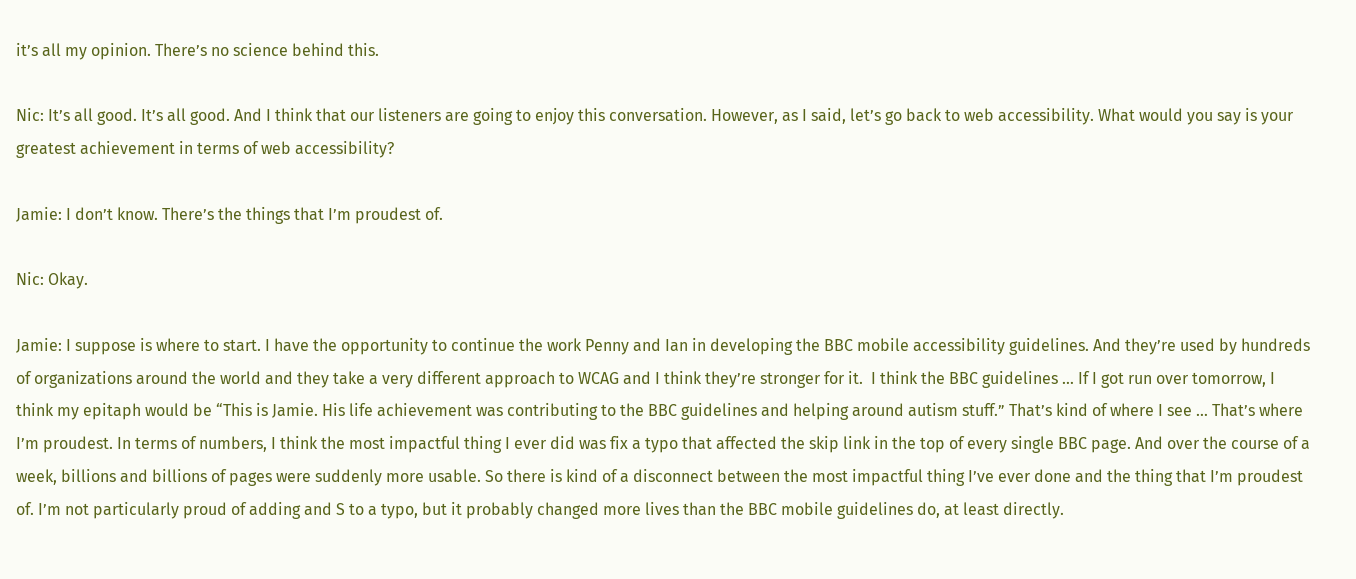it’s all my opinion. There’s no science behind this.

Nic: It’s all good. It’s all good. And I think that our listeners are going to enjoy this conversation. However, as I said, let’s go back to web accessibility. What would you say is your greatest achievement in terms of web accessibility?

Jamie: I don’t know. There’s the things that I’m proudest of.

Nic: Okay.

Jamie: I suppose is where to start. I have the opportunity to continue the work Penny and Ian in developing the BBC mobile accessibility guidelines. And they’re used by hundreds of organizations around the world and they take a very different approach to WCAG and I think they’re stronger for it.  I think the BBC guidelines … If I got run over tomorrow, I think my epitaph would be “This is Jamie. His life achievement was contributing to the BBC guidelines and helping around autism stuff.” That’s kind of where I see … That’s where I’m proudest. In terms of numbers, I think the most impactful thing I ever did was fix a typo that affected the skip link in the top of every single BBC page. And over the course of a week, billions and billions of pages were suddenly more usable. So there is kind of a disconnect between the most impactful thing I’ve ever done and the thing that I’m proudest of. I’m not particularly proud of adding and S to a typo, but it probably changed more lives than the BBC mobile guidelines do, at least directly.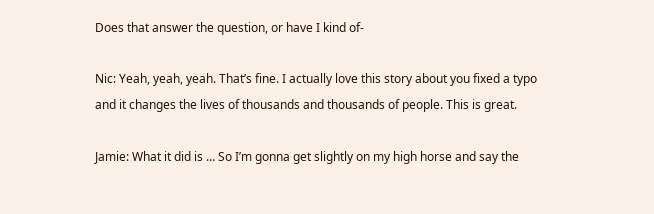Does that answer the question, or have I kind of-

Nic: Yeah, yeah, yeah. That’s fine. I actually love this story about you fixed a typo and it changes the lives of thousands and thousands of people. This is great.

Jamie: What it did is … So I’m gonna get slightly on my high horse and say the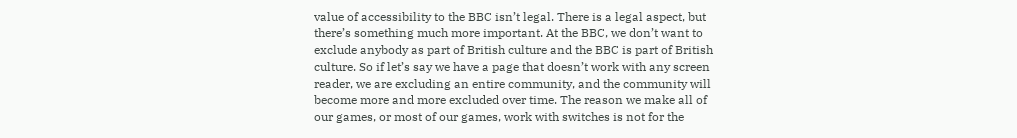value of accessibility to the BBC isn’t legal. There is a legal aspect, but there’s something much more important. At the BBC, we don’t want to exclude anybody as part of British culture and the BBC is part of British culture. So if let’s say we have a page that doesn’t work with any screen reader, we are excluding an entire community, and the community will become more and more excluded over time. The reason we make all of our games, or most of our games, work with switches is not for the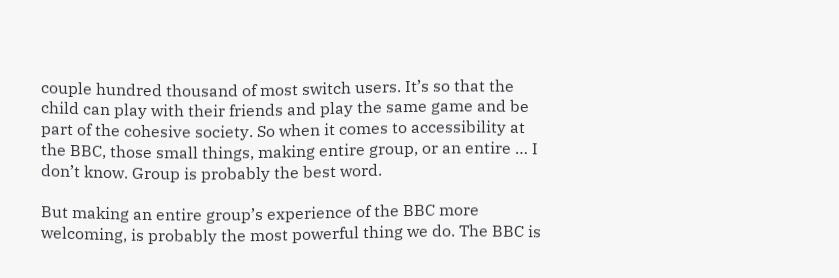couple hundred thousand of most switch users. It’s so that the child can play with their friends and play the same game and be part of the cohesive society. So when it comes to accessibility at the BBC, those small things, making entire group, or an entire … I don’t know. Group is probably the best word.

But making an entire group’s experience of the BBC more welcoming, is probably the most powerful thing we do. The BBC is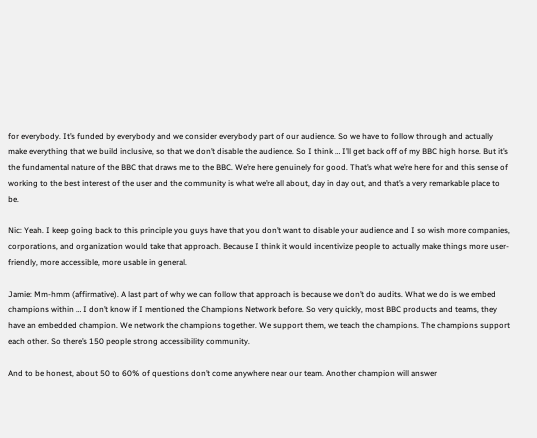for everybody. It’s funded by everybody and we consider everybody part of our audience. So we have to follow through and actually make everything that we build inclusive, so that we don’t disable the audience. So I think … I’ll get back off of my BBC high horse. But it’s the fundamental nature of the BBC that draws me to the BBC. We’re here genuinely for good. That’s what we’re here for and this sense of working to the best interest of the user and the community is what we’re all about, day in day out, and that’s a very remarkable place to be.

Nic: Yeah. I keep going back to this principle you guys have that you don’t want to disable your audience and I so wish more companies, corporations, and organization would take that approach. Because I think it would incentivize people to actually make things more user-friendly, more accessible, more usable in general.

Jamie: Mm-hmm (affirmative). A last part of why we can follow that approach is because we don’t do audits. What we do is we embed champions within … I don’t know if I mentioned the Champions Network before. So very quickly, most BBC products and teams, they have an embedded champion. We network the champions together. We support them, we teach the champions. The champions support each other. So there’s 150 people strong accessibility community.

And to be honest, about 50 to 60% of questions don’t come anywhere near our team. Another champion will answer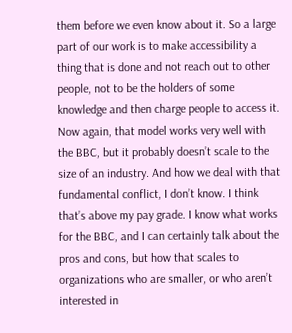them before we even know about it. So a large part of our work is to make accessibility a thing that is done and not reach out to other people, not to be the holders of some knowledge and then charge people to access it. Now again, that model works very well with the BBC, but it probably doesn’t scale to the size of an industry. And how we deal with that fundamental conflict, I don’t know. I think that’s above my pay grade. I know what works for the BBC, and I can certainly talk about the pros and cons, but how that scales to organizations who are smaller, or who aren’t interested in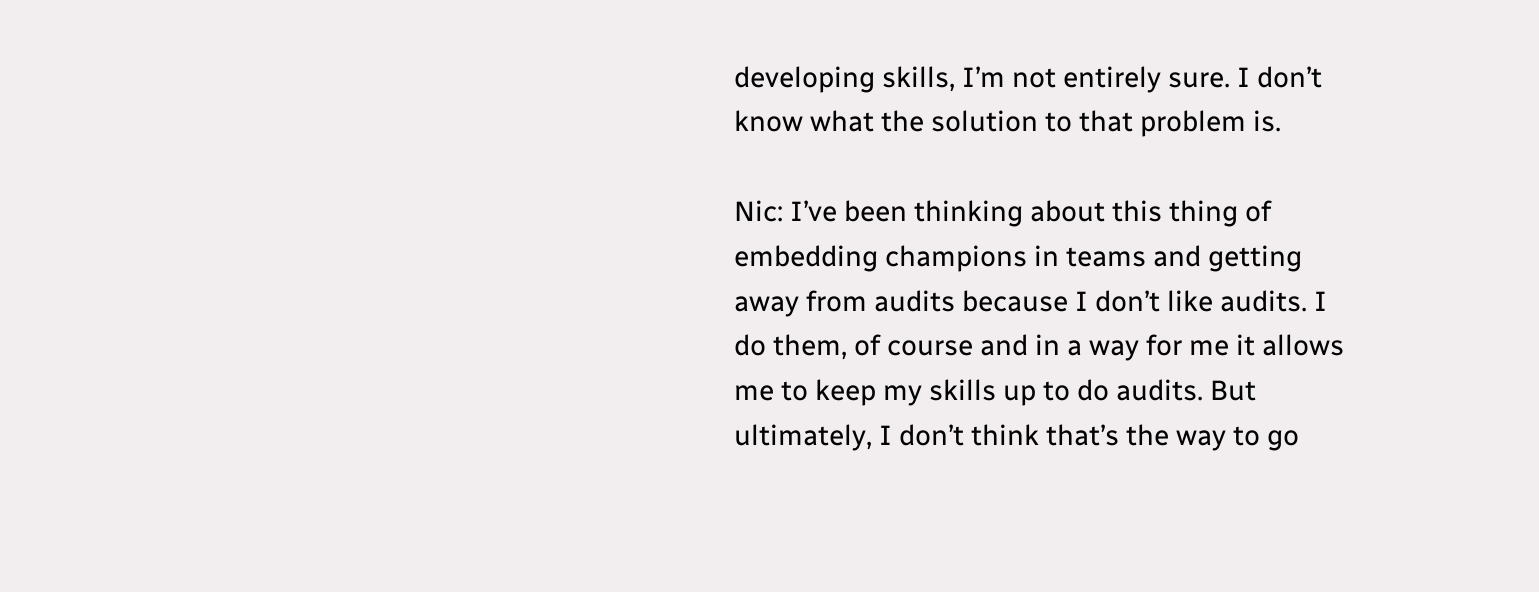developing skills, I’m not entirely sure. I don’t know what the solution to that problem is.

Nic: I’ve been thinking about this thing of embedding champions in teams and getting away from audits because I don’t like audits. I do them, of course and in a way for me it allows me to keep my skills up to do audits. But ultimately, I don’t think that’s the way to go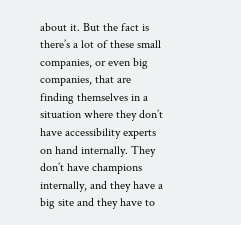about it. But the fact is there’s a lot of these small companies, or even big companies, that are finding themselves in a situation where they don’t have accessibility experts on hand internally. They don’t have champions internally, and they have a big site and they have to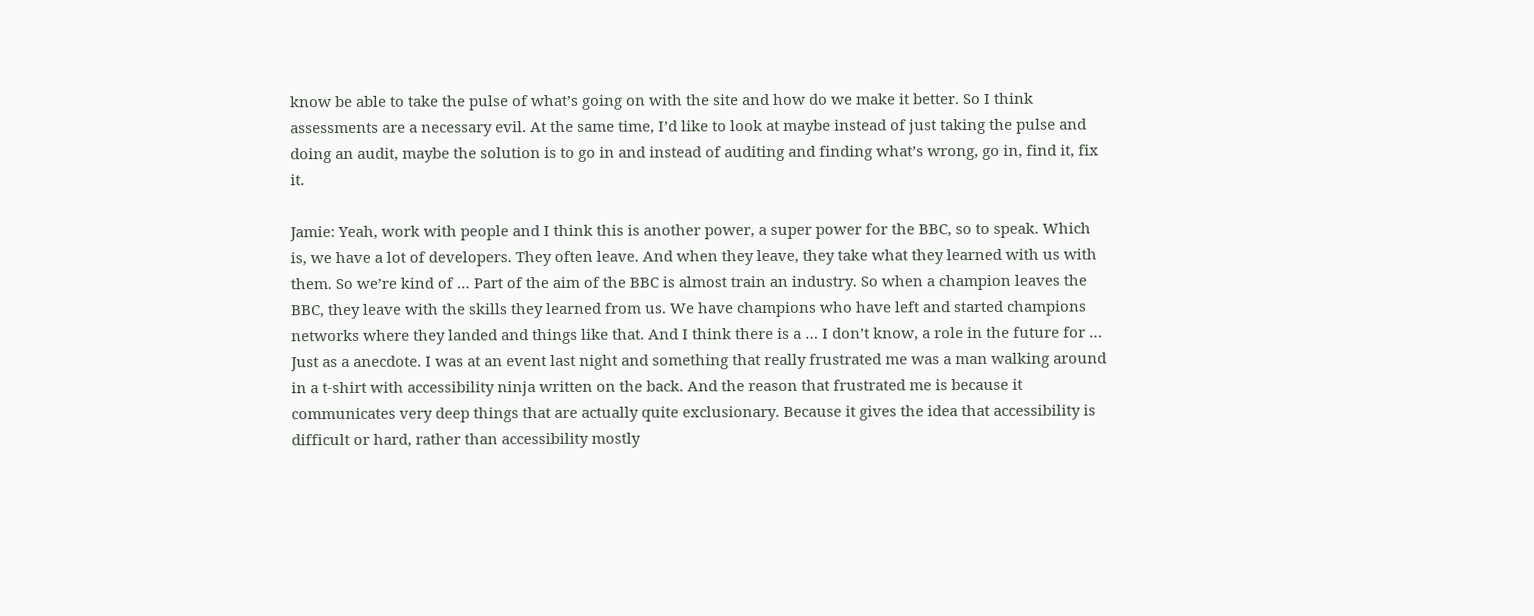know be able to take the pulse of what’s going on with the site and how do we make it better. So I think assessments are a necessary evil. At the same time, I’d like to look at maybe instead of just taking the pulse and doing an audit, maybe the solution is to go in and instead of auditing and finding what’s wrong, go in, find it, fix it.

Jamie: Yeah, work with people and I think this is another power, a super power for the BBC, so to speak. Which is, we have a lot of developers. They often leave. And when they leave, they take what they learned with us with them. So we’re kind of … Part of the aim of the BBC is almost train an industry. So when a champion leaves the BBC, they leave with the skills they learned from us. We have champions who have left and started champions networks where they landed and things like that. And I think there is a … I don’t know, a role in the future for … Just as a anecdote. I was at an event last night and something that really frustrated me was a man walking around in a t-shirt with accessibility ninja written on the back. And the reason that frustrated me is because it communicates very deep things that are actually quite exclusionary. Because it gives the idea that accessibility is difficult or hard, rather than accessibility mostly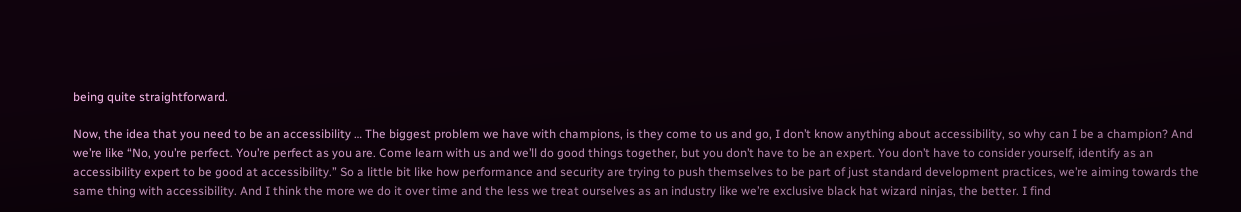being quite straightforward.

Now, the idea that you need to be an accessibility … The biggest problem we have with champions, is they come to us and go, I don’t know anything about accessibility, so why can I be a champion? And we’re like “No, you’re perfect. You’re perfect as you are. Come learn with us and we’ll do good things together, but you don’t have to be an expert. You don’t have to consider yourself, identify as an accessibility expert to be good at accessibility.” So a little bit like how performance and security are trying to push themselves to be part of just standard development practices, we’re aiming towards the same thing with accessibility. And I think the more we do it over time and the less we treat ourselves as an industry like we’re exclusive black hat wizard ninjas, the better. I find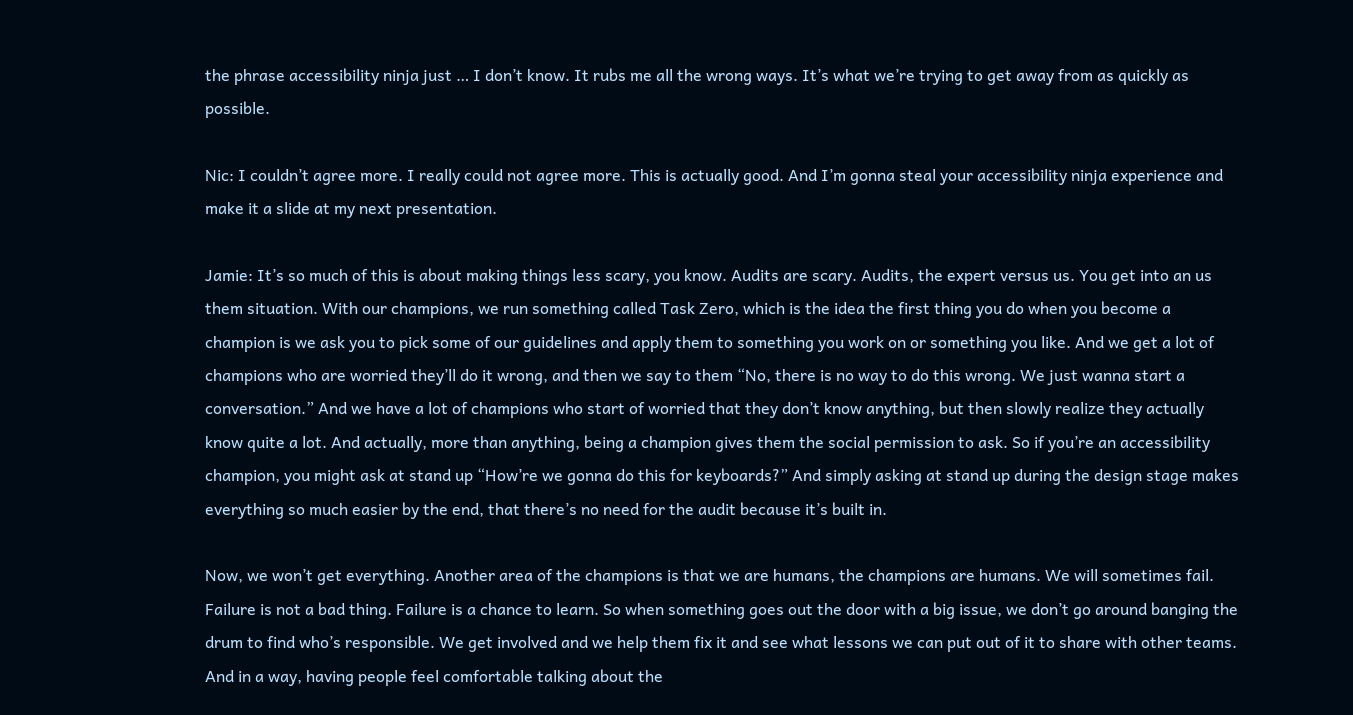the phrase accessibility ninja just … I don’t know. It rubs me all the wrong ways. It’s what we’re trying to get away from as quickly as possible.

Nic: I couldn’t agree more. I really could not agree more. This is actually good. And I’m gonna steal your accessibility ninja experience and make it a slide at my next presentation.

Jamie: It’s so much of this is about making things less scary, you know. Audits are scary. Audits, the expert versus us. You get into an us them situation. With our champions, we run something called Task Zero, which is the idea the first thing you do when you become a champion is we ask you to pick some of our guidelines and apply them to something you work on or something you like. And we get a lot of champions who are worried they’ll do it wrong, and then we say to them “No, there is no way to do this wrong. We just wanna start a conversation.” And we have a lot of champions who start of worried that they don’t know anything, but then slowly realize they actually know quite a lot. And actually, more than anything, being a champion gives them the social permission to ask. So if you’re an accessibility champion, you might ask at stand up “How’re we gonna do this for keyboards?” And simply asking at stand up during the design stage makes everything so much easier by the end, that there’s no need for the audit because it’s built in.

Now, we won’t get everything. Another area of the champions is that we are humans, the champions are humans. We will sometimes fail. Failure is not a bad thing. Failure is a chance to learn. So when something goes out the door with a big issue, we don’t go around banging the drum to find who’s responsible. We get involved and we help them fix it and see what lessons we can put out of it to share with other teams. And in a way, having people feel comfortable talking about the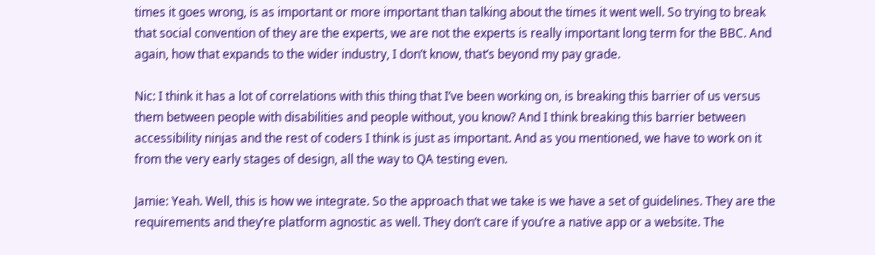times it goes wrong, is as important or more important than talking about the times it went well. So trying to break that social convention of they are the experts, we are not the experts is really important long term for the BBC. And again, how that expands to the wider industry, I don’t know, that’s beyond my pay grade.

Nic: I think it has a lot of correlations with this thing that I’ve been working on, is breaking this barrier of us versus them between people with disabilities and people without, you know? And I think breaking this barrier between accessibility ninjas and the rest of coders I think is just as important. And as you mentioned, we have to work on it from the very early stages of design, all the way to QA testing even.

Jamie: Yeah. Well, this is how we integrate. So the approach that we take is we have a set of guidelines. They are the requirements and they’re platform agnostic as well. They don’t care if you’re a native app or a website. The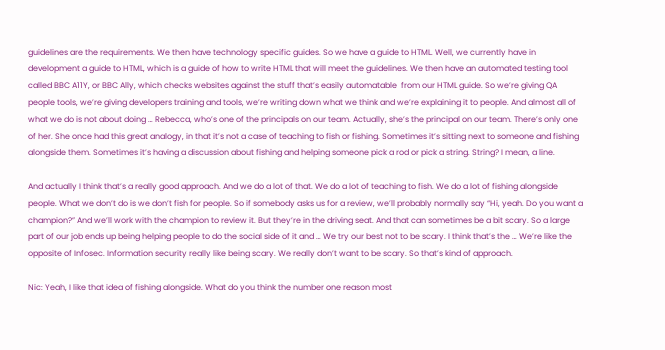guidelines are the requirements. We then have technology specific guides. So we have a guide to HTML. Well, we currently have in development a guide to HTML, which is a guide of how to write HTML that will meet the guidelines. We then have an automated testing tool called BBC A11Y, or BBC Ally, which checks websites against the stuff that’s easily automatable  from our HTML guide. So we’re giving QA people tools, we’re giving developers training and tools, we’re writing down what we think and we’re explaining it to people. And almost all of what we do is not about doing … Rebecca, who’s one of the principals on our team. Actually, she’s the principal on our team. There’s only one of her. She once had this great analogy, in that it’s not a case of teaching to fish or fishing. Sometimes it’s sitting next to someone and fishing alongside them. Sometimes it’s having a discussion about fishing and helping someone pick a rod or pick a string. String? I mean, a line.

And actually I think that’s a really good approach. And we do a lot of that. We do a lot of teaching to fish. We do a lot of fishing alongside people. What we don’t do is we don’t fish for people. So if somebody asks us for a review, we’ll probably normally say “Hi, yeah. Do you want a champion?” And we’ll work with the champion to review it. But they’re in the driving seat. And that can sometimes be a bit scary. So a large part of our job ends up being helping people to do the social side of it and … We try our best not to be scary. I think that’s the … We’re like the opposite of Infosec. Information security really like being scary. We really don’t want to be scary. So that’s kind of approach.

Nic: Yeah, I like that idea of fishing alongside. What do you think the number one reason most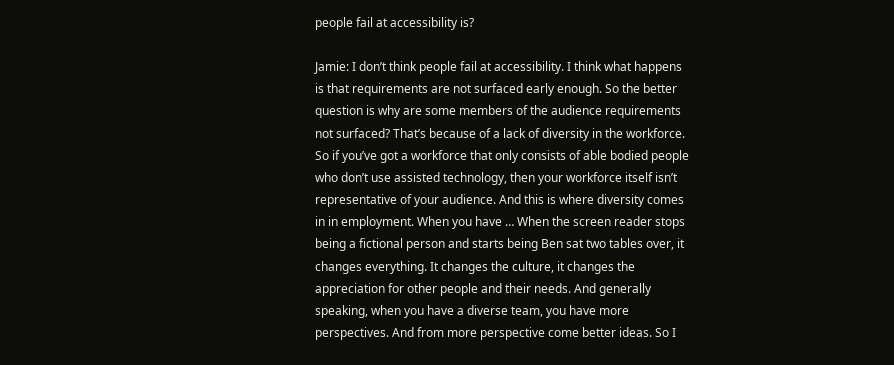people fail at accessibility is?

Jamie: I don’t think people fail at accessibility. I think what happens is that requirements are not surfaced early enough. So the better question is why are some members of the audience requirements not surfaced? That’s because of a lack of diversity in the workforce. So if you’ve got a workforce that only consists of able bodied people who don’t use assisted technology, then your workforce itself isn’t representative of your audience. And this is where diversity comes in in employment. When you have … When the screen reader stops being a fictional person and starts being Ben sat two tables over, it changes everything. It changes the culture, it changes the appreciation for other people and their needs. And generally speaking, when you have a diverse team, you have more perspectives. And from more perspective come better ideas. So I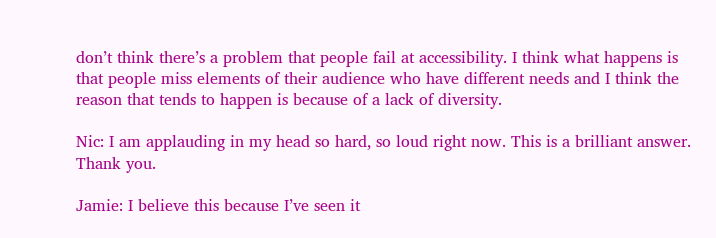don’t think there’s a problem that people fail at accessibility. I think what happens is that people miss elements of their audience who have different needs and I think the reason that tends to happen is because of a lack of diversity.

Nic: I am applauding in my head so hard, so loud right now. This is a brilliant answer. Thank you.

Jamie: I believe this because I’ve seen it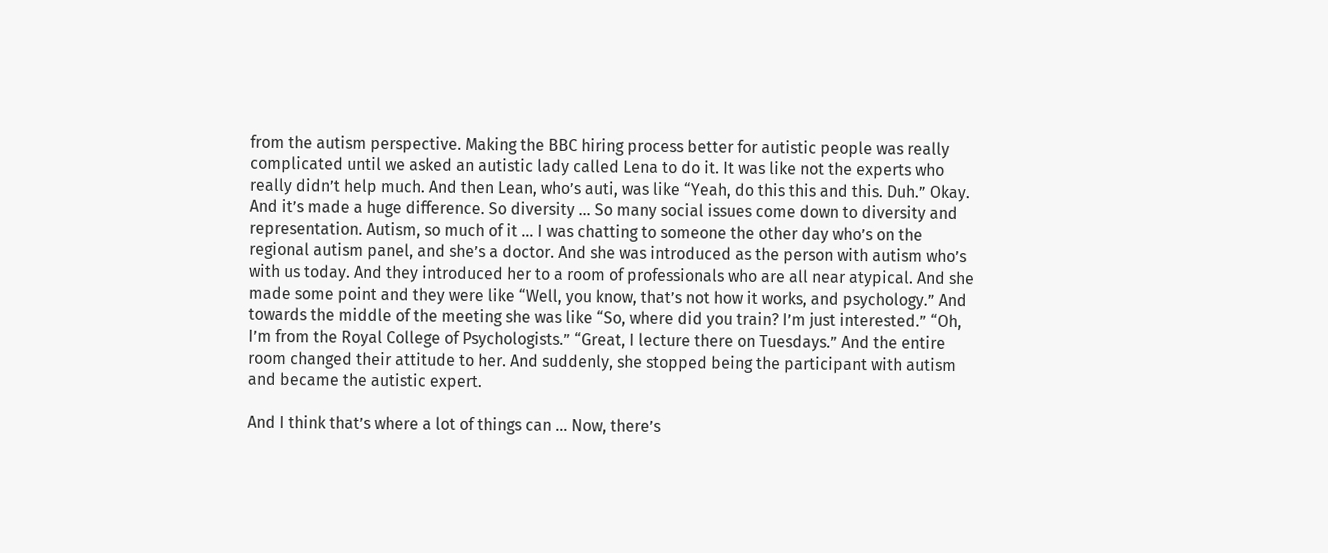from the autism perspective. Making the BBC hiring process better for autistic people was really complicated until we asked an autistic lady called Lena to do it. It was like not the experts who really didn’t help much. And then Lean, who’s auti, was like “Yeah, do this this and this. Duh.” Okay. And it’s made a huge difference. So diversity … So many social issues come down to diversity and representation. Autism, so much of it … I was chatting to someone the other day who’s on the regional autism panel, and she’s a doctor. And she was introduced as the person with autism who’s with us today. And they introduced her to a room of professionals who are all near atypical. And she made some point and they were like “Well, you know, that’s not how it works, and psychology.” And towards the middle of the meeting she was like “So, where did you train? I’m just interested.” “Oh, I’m from the Royal College of Psychologists.” “Great, I lecture there on Tuesdays.” And the entire room changed their attitude to her. And suddenly, she stopped being the participant with autism and became the autistic expert.

And I think that’s where a lot of things can … Now, there’s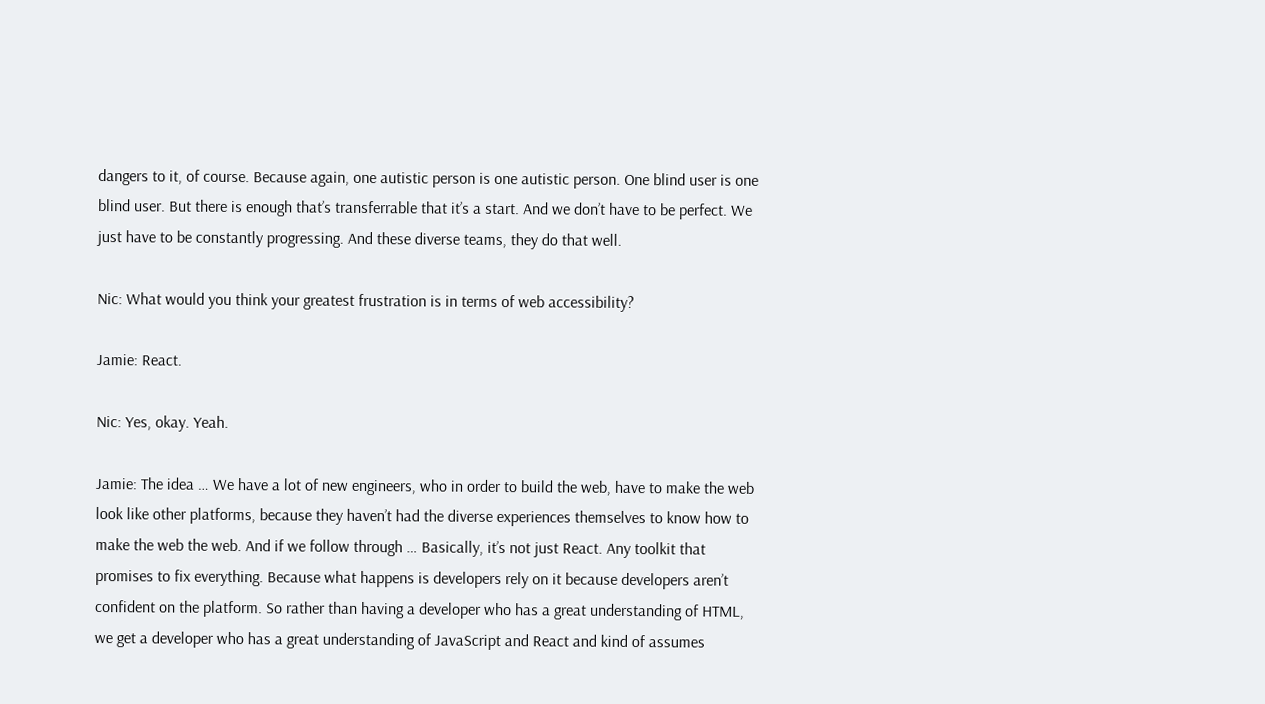dangers to it, of course. Because again, one autistic person is one autistic person. One blind user is one blind user. But there is enough that’s transferrable that it’s a start. And we don’t have to be perfect. We just have to be constantly progressing. And these diverse teams, they do that well.

Nic: What would you think your greatest frustration is in terms of web accessibility?

Jamie: React.

Nic: Yes, okay. Yeah.

Jamie: The idea … We have a lot of new engineers, who in order to build the web, have to make the web look like other platforms, because they haven’t had the diverse experiences themselves to know how to make the web the web. And if we follow through … Basically, it’s not just React. Any toolkit that promises to fix everything. Because what happens is developers rely on it because developers aren’t confident on the platform. So rather than having a developer who has a great understanding of HTML, we get a developer who has a great understanding of JavaScript and React and kind of assumes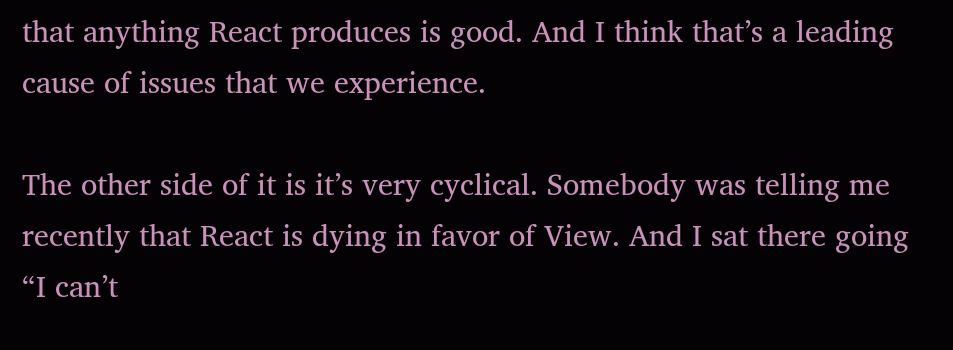that anything React produces is good. And I think that’s a leading cause of issues that we experience.

The other side of it is it’s very cyclical. Somebody was telling me recently that React is dying in favor of View. And I sat there going “I can’t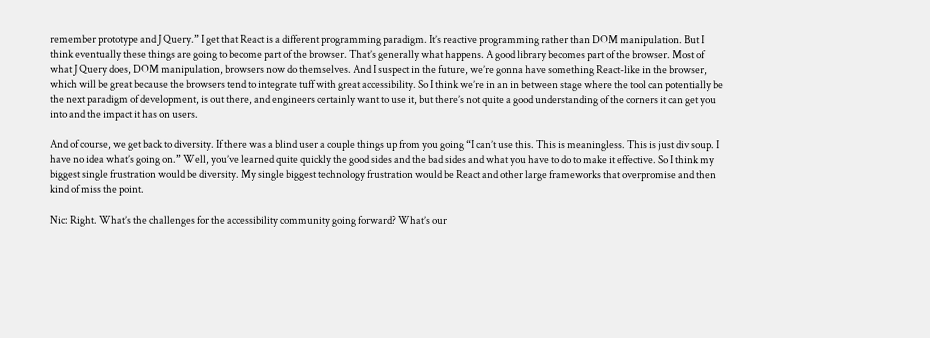remember prototype and J Query.” I get that React is a different programming paradigm. It’s reactive programming rather than DOM manipulation. But I think eventually these things are going to become part of the browser. That’s generally what happens. A good library becomes part of the browser. Most of what J Query does, DOM manipulation, browsers now do themselves. And I suspect in the future, we’re gonna have something React-like in the browser, which will be great because the browsers tend to integrate tuff with great accessibility. So I think we’re in an in between stage where the tool can potentially be the next paradigm of development, is out there, and engineers certainly want to use it, but there’s not quite a good understanding of the corners it can get you into and the impact it has on users.

And of course, we get back to diversity. If there was a blind user a couple things up from you going “I can’t use this. This is meaningless. This is just div soup. I have no idea what’s going on.” Well, you’ve learned quite quickly the good sides and the bad sides and what you have to do to make it effective. So I think my biggest single frustration would be diversity. My single biggest technology frustration would be React and other large frameworks that overpromise and then kind of miss the point.

Nic: Right. What’s the challenges for the accessibility community going forward? What’s our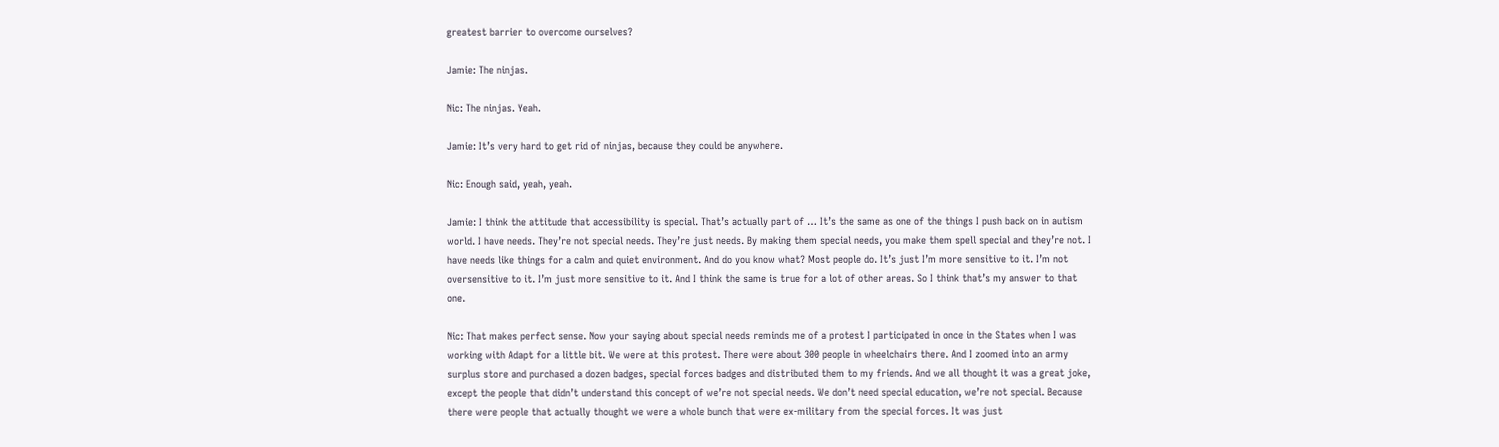greatest barrier to overcome ourselves?

Jamie: The ninjas.

Nic: The ninjas. Yeah.

Jamie: It’s very hard to get rid of ninjas, because they could be anywhere.

Nic: Enough said, yeah, yeah.

Jamie: I think the attitude that accessibility is special. That’s actually part of … It’s the same as one of the things I push back on in autism world. I have needs. They’re not special needs. They’re just needs. By making them special needs, you make them spell special and they’re not. I have needs like things for a calm and quiet environment. And do you know what? Most people do. It’s just I’m more sensitive to it. I’m not oversensitive to it. I’m just more sensitive to it. And I think the same is true for a lot of other areas. So I think that’s my answer to that one.

Nic: That makes perfect sense. Now your saying about special needs reminds me of a protest I participated in once in the States when I was working with Adapt for a little bit. We were at this protest. There were about 300 people in wheelchairs there. And I zoomed into an army surplus store and purchased a dozen badges, special forces badges and distributed them to my friends. And we all thought it was a great joke, except the people that didn’t understand this concept of we’re not special needs. We don’t need special education, we’re not special. Because there were people that actually thought we were a whole bunch that were ex-military from the special forces. It was just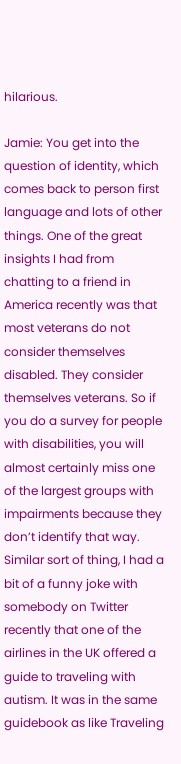hilarious.

Jamie: You get into the question of identity, which comes back to person first language and lots of other things. One of the great insights I had from chatting to a friend in America recently was that most veterans do not consider themselves disabled. They consider themselves veterans. So if you do a survey for people with disabilities, you will almost certainly miss one of the largest groups with impairments because they don’t identify that way. Similar sort of thing, I had a bit of a funny joke with somebody on Twitter recently that one of the airlines in the UK offered a guide to traveling with autism. It was in the same guidebook as like Traveling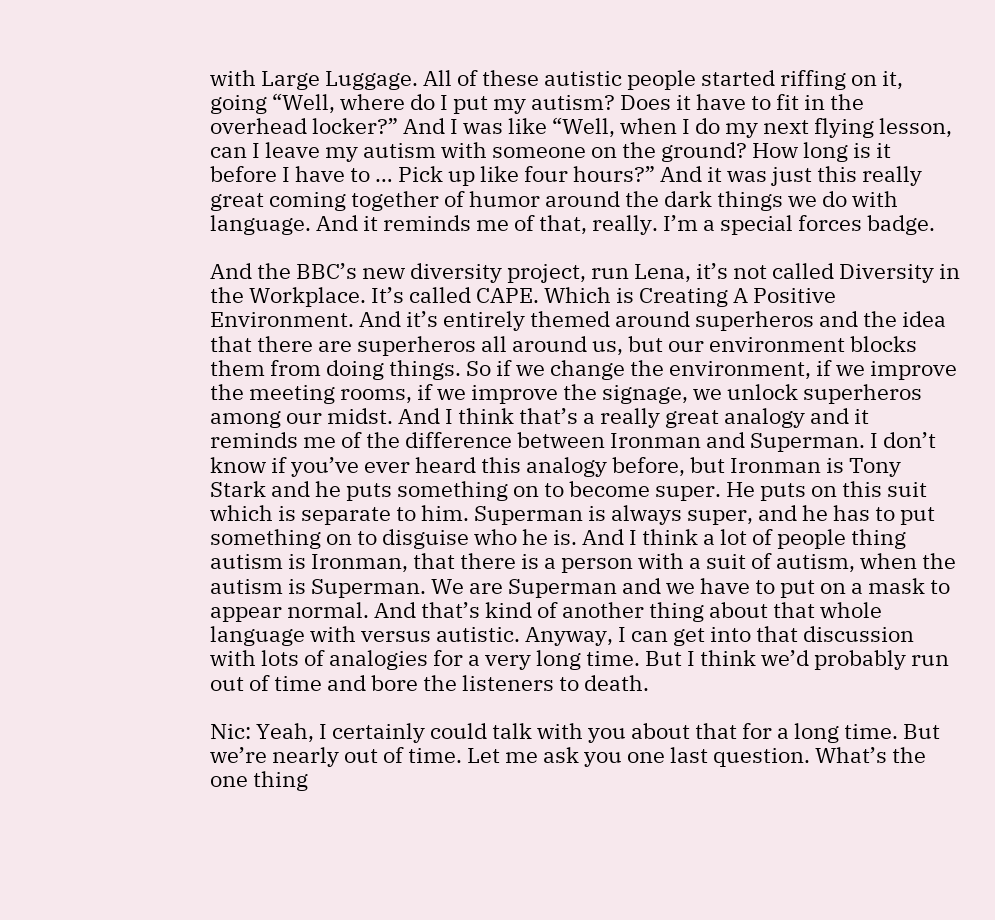with Large Luggage. All of these autistic people started riffing on it, going “Well, where do I put my autism? Does it have to fit in the overhead locker?” And I was like “Well, when I do my next flying lesson, can I leave my autism with someone on the ground? How long is it before I have to … Pick up like four hours?” And it was just this really great coming together of humor around the dark things we do with language. And it reminds me of that, really. I’m a special forces badge.

And the BBC’s new diversity project, run Lena, it’s not called Diversity in the Workplace. It’s called CAPE. Which is Creating A Positive Environment. And it’s entirely themed around superheros and the idea that there are superheros all around us, but our environment blocks them from doing things. So if we change the environment, if we improve the meeting rooms, if we improve the signage, we unlock superheros among our midst. And I think that’s a really great analogy and it reminds me of the difference between Ironman and Superman. I don’t know if you’ve ever heard this analogy before, but Ironman is Tony Stark and he puts something on to become super. He puts on this suit which is separate to him. Superman is always super, and he has to put something on to disguise who he is. And I think a lot of people thing autism is Ironman, that there is a person with a suit of autism, when the autism is Superman. We are Superman and we have to put on a mask to appear normal. And that’s kind of another thing about that whole language with versus autistic. Anyway, I can get into that discussion with lots of analogies for a very long time. But I think we’d probably run out of time and bore the listeners to death.

Nic: Yeah, I certainly could talk with you about that for a long time. But we’re nearly out of time. Let me ask you one last question. What’s the one thing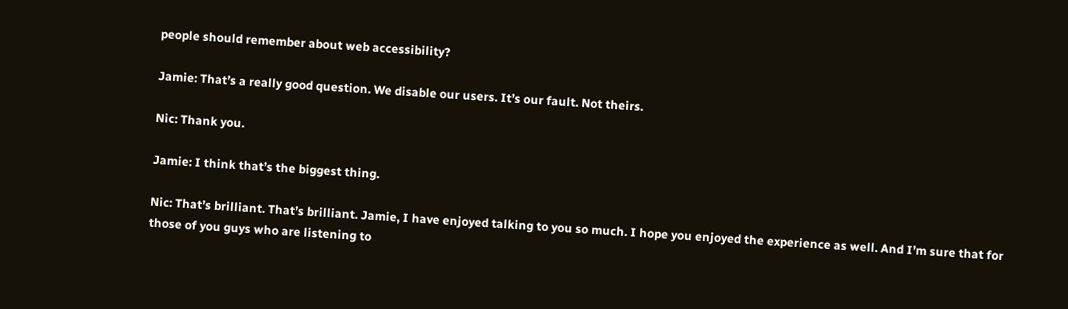people should remember about web accessibility?

Jamie: That’s a really good question. We disable our users. It’s our fault. Not theirs.

Nic: Thank you.

Jamie: I think that’s the biggest thing.

Nic: That’s brilliant. That’s brilliant. Jamie, I have enjoyed talking to you so much. I hope you enjoyed the experience as well. And I’m sure that for those of you guys who are listening to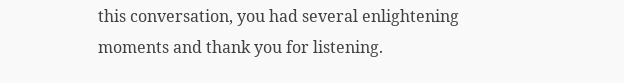this conversation, you had several enlightening moments and thank you for listening.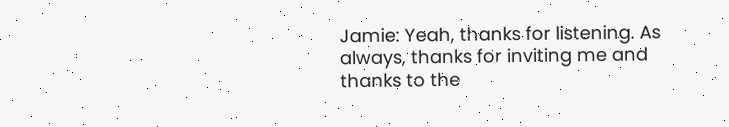Jamie: Yeah, thanks for listening. As always, thanks for inviting me and thanks to the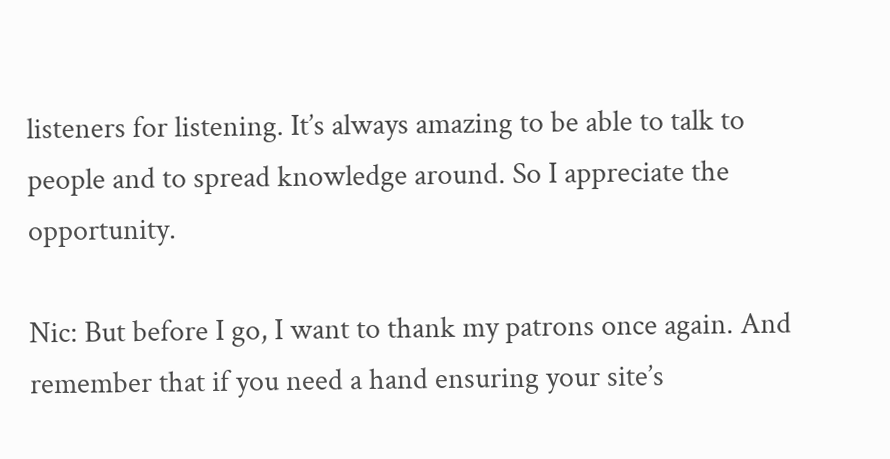listeners for listening. It’s always amazing to be able to talk to people and to spread knowledge around. So I appreciate the opportunity.

Nic: But before I go, I want to thank my patrons once again. And remember that if you need a hand ensuring your site’s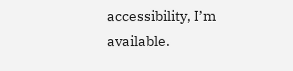accessibility, I’m available.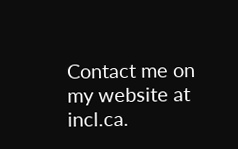Contact me on my website at incl.ca.